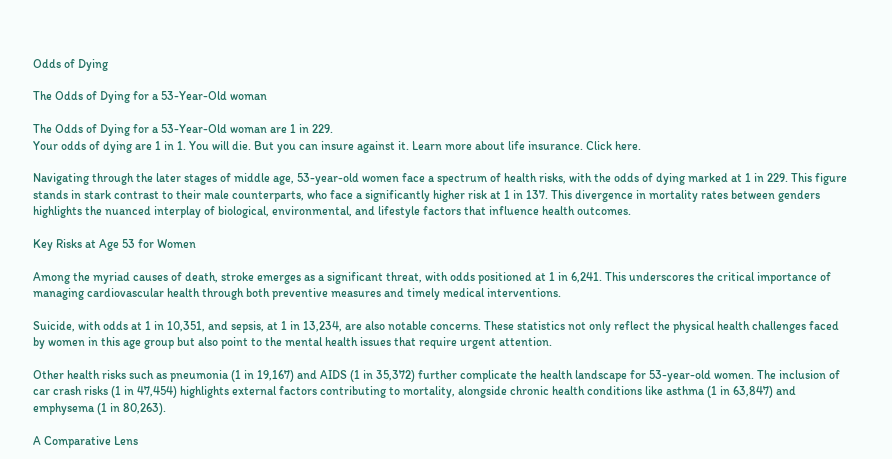Odds of Dying

The Odds of Dying for a 53-Year-Old woman

The Odds of Dying for a 53-Year-Old woman are 1 in 229.
Your odds of dying are 1 in 1. You will die. But you can insure against it. Learn more about life insurance. Click here.

Navigating through the later stages of middle age, 53-year-old women face a spectrum of health risks, with the odds of dying marked at 1 in 229. This figure stands in stark contrast to their male counterparts, who face a significantly higher risk at 1 in 137. This divergence in mortality rates between genders highlights the nuanced interplay of biological, environmental, and lifestyle factors that influence health outcomes.

Key Risks at Age 53 for Women

Among the myriad causes of death, stroke emerges as a significant threat, with odds positioned at 1 in 6,241. This underscores the critical importance of managing cardiovascular health through both preventive measures and timely medical interventions.

Suicide, with odds at 1 in 10,351, and sepsis, at 1 in 13,234, are also notable concerns. These statistics not only reflect the physical health challenges faced by women in this age group but also point to the mental health issues that require urgent attention.

Other health risks such as pneumonia (1 in 19,167) and AIDS (1 in 35,372) further complicate the health landscape for 53-year-old women. The inclusion of car crash risks (1 in 47,454) highlights external factors contributing to mortality, alongside chronic health conditions like asthma (1 in 63,847) and emphysema (1 in 80,263).

A Comparative Lens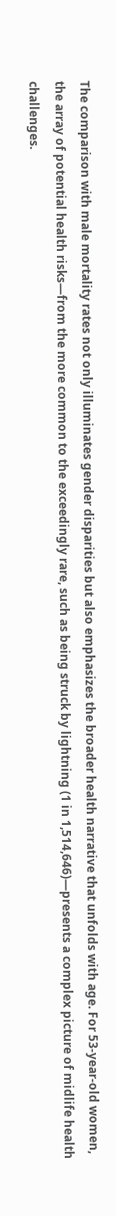The comparison with male mortality rates not only illuminates gender disparities but also emphasizes the broader health narrative that unfolds with age. For 53-year-old women, the array of potential health risks—from the more common to the exceedingly rare, such as being struck by lightning (1 in 1,514,646)—presents a complex picture of midlife health challenges.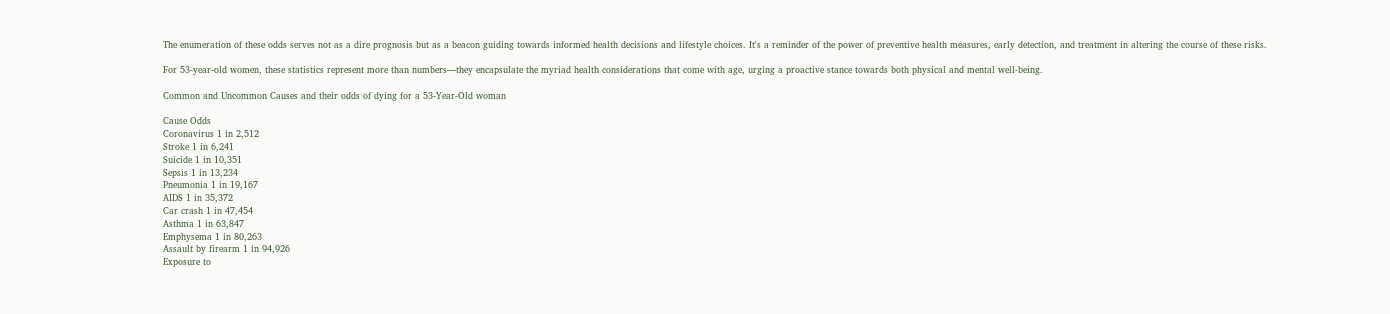The enumeration of these odds serves not as a dire prognosis but as a beacon guiding towards informed health decisions and lifestyle choices. It's a reminder of the power of preventive health measures, early detection, and treatment in altering the course of these risks.

For 53-year-old women, these statistics represent more than numbers—they encapsulate the myriad health considerations that come with age, urging a proactive stance towards both physical and mental well-being.

Common and Uncommon Causes and their odds of dying for a 53-Year-Old woman

Cause Odds
Coronavirus 1 in 2,512
Stroke 1 in 6,241
Suicide 1 in 10,351
Sepsis 1 in 13,234
Pneumonia 1 in 19,167
AIDS 1 in 35,372
Car crash 1 in 47,454
Asthma 1 in 63,847
Emphysema 1 in 80,263
Assault by firearm 1 in 94,926
Exposure to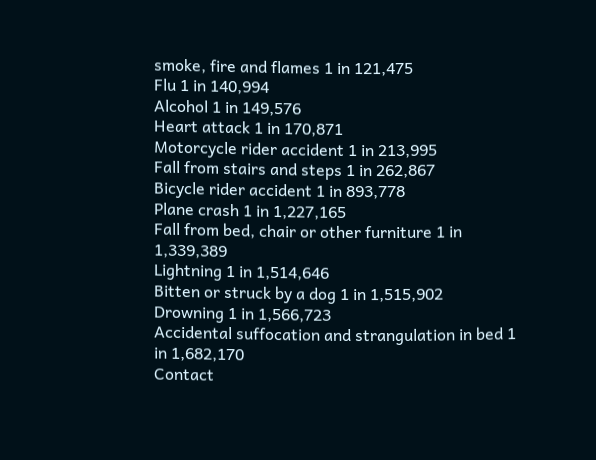smoke, fire and flames 1 in 121,475
Flu 1 in 140,994
Alcohol 1 in 149,576
Heart attack 1 in 170,871
Motorcycle rider accident 1 in 213,995
Fall from stairs and steps 1 in 262,867
Bicycle rider accident 1 in 893,778
Plane crash 1 in 1,227,165
Fall from bed, chair or other furniture 1 in 1,339,389
Lightning 1 in 1,514,646
Bitten or struck by a dog 1 in 1,515,902
Drowning 1 in 1,566,723
Accidental suffocation and strangulation in bed 1 in 1,682,170
Contact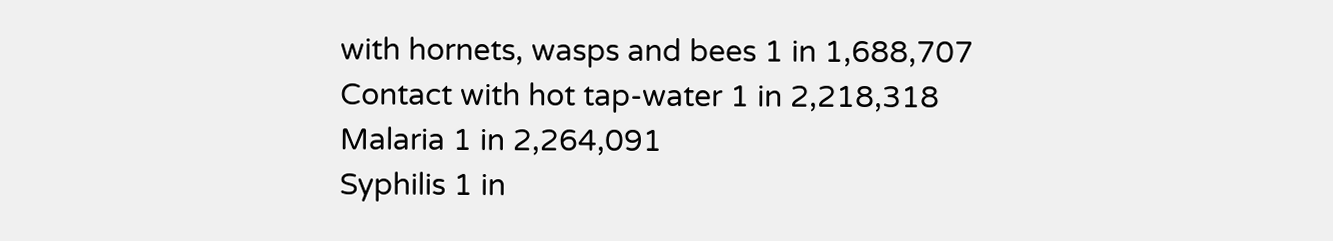with hornets, wasps and bees 1 in 1,688,707
Contact with hot tap-water 1 in 2,218,318
Malaria 1 in 2,264,091
Syphilis 1 in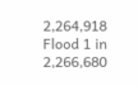2,264,918
Flood 1 in 2,266,680